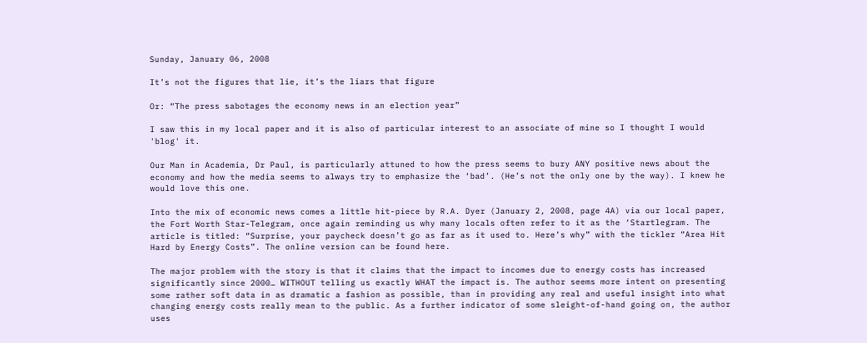Sunday, January 06, 2008

It’s not the figures that lie, it’s the liars that figure

Or: “The press sabotages the economy news in an election year”

I saw this in my local paper and it is also of particular interest to an associate of mine so I thought I would 'blog' it.

Our Man in Academia, Dr Paul, is particularly attuned to how the press seems to bury ANY positive news about the economy and how the media seems to always try to emphasize the ‘bad’. (He’s not the only one by the way). I knew he would love this one.

Into the mix of economic news comes a little hit-piece by R.A. Dyer (January 2, 2008, page 4A) via our local paper, the Fort Worth Star-Telegram, once again reminding us why many locals often refer to it as the ‘Startlegram. The article is titled: “Surprise, your paycheck doesn’t go as far as it used to. Here’s why” with the tickler “Area Hit Hard by Energy Costs”. The online version can be found here.

The major problem with the story is that it claims that the impact to incomes due to energy costs has increased significantly since 2000… WITHOUT telling us exactly WHAT the impact is. The author seems more intent on presenting some rather soft data in as dramatic a fashion as possible, than in providing any real and useful insight into what changing energy costs really mean to the public. As a further indicator of some sleight-of-hand going on, the author uses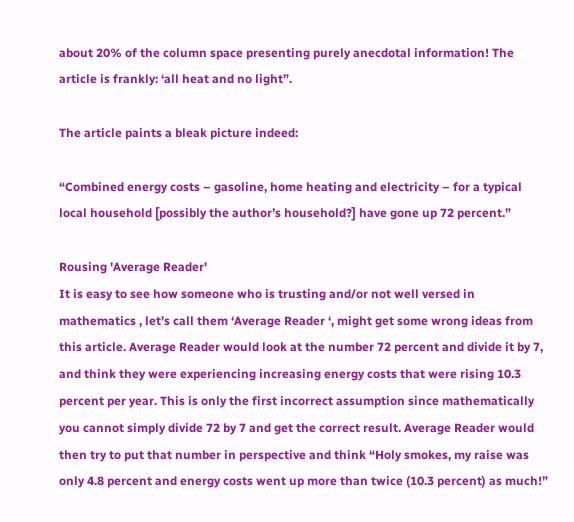about 20% of the column space presenting purely anecdotal information! The article is frankly: ‘all heat and no light”.

The article paints a bleak picture indeed:

“Combined energy costs – gasoline, home heating and electricity – for a typical local household [possibly the author’s household?] have gone up 72 percent.”

Rousing 'Average Reader'
It is easy to see how someone who is trusting and/or not well versed in mathematics , let’s call them ‘Average Reader ‘, might get some wrong ideas from this article. Average Reader would look at the number 72 percent and divide it by 7, and think they were experiencing increasing energy costs that were rising 10.3 percent per year. This is only the first incorrect assumption since mathematically you cannot simply divide 72 by 7 and get the correct result. Average Reader would then try to put that number in perspective and think “Holy smokes, my raise was only 4.8 percent and energy costs went up more than twice (10.3 percent) as much!”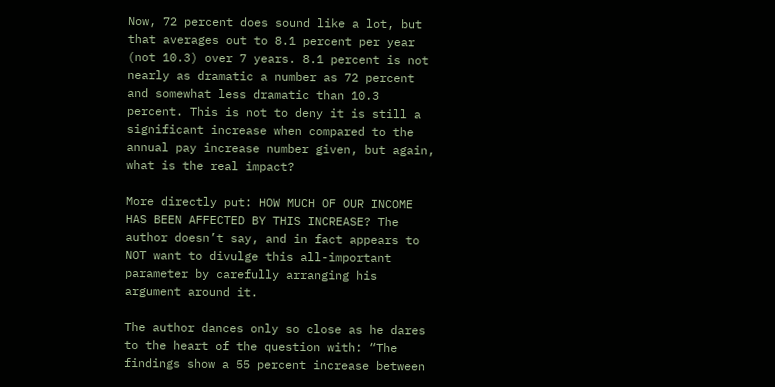Now, 72 percent does sound like a lot, but that averages out to 8.1 percent per year (not 10.3) over 7 years. 8.1 percent is not nearly as dramatic a number as 72 percent and somewhat less dramatic than 10.3 percent. This is not to deny it is still a significant increase when compared to the annual pay increase number given, but again, what is the real impact?

More directly put: HOW MUCH OF OUR INCOME HAS BEEN AFFECTED BY THIS INCREASE? The author doesn’t say, and in fact appears to NOT want to divulge this all-important parameter by carefully arranging his argument around it.

The author dances only so close as he dares to the heart of the question with: “The findings show a 55 percent increase between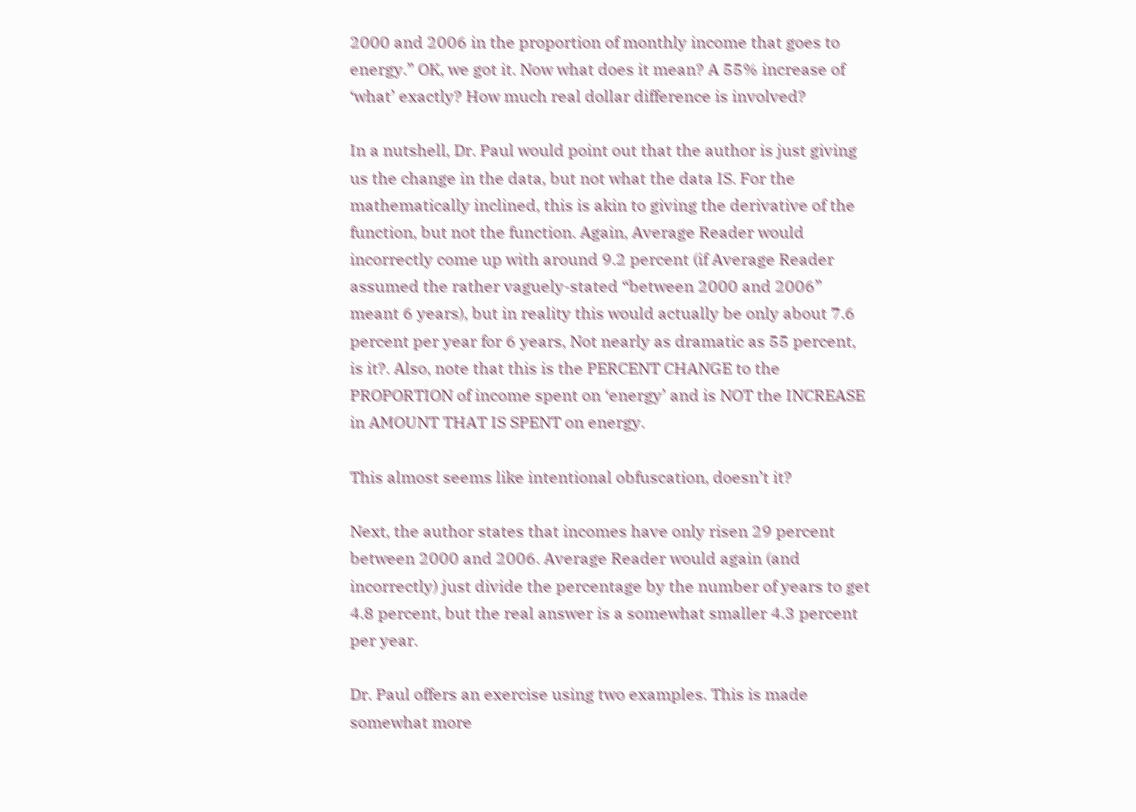2000 and 2006 in the proportion of monthly income that goes to energy.” OK, we got it. Now what does it mean? A 55% increase of ‘what’ exactly? How much real dollar difference is involved?

In a nutshell, Dr. Paul would point out that the author is just giving us the change in the data, but not what the data IS. For the mathematically inclined, this is akin to giving the derivative of the function, but not the function. Again, Average Reader would incorrectly come up with around 9.2 percent (if Average Reader assumed the rather vaguely-stated “between 2000 and 2006” meant 6 years), but in reality this would actually be only about 7.6 percent per year for 6 years, Not nearly as dramatic as 55 percent, is it?. Also, note that this is the PERCENT CHANGE to the PROPORTION of income spent on ‘energy’ and is NOT the INCREASE in AMOUNT THAT IS SPENT on energy.

This almost seems like intentional obfuscation, doesn’t it?

Next, the author states that incomes have only risen 29 percent between 2000 and 2006. Average Reader would again (and incorrectly) just divide the percentage by the number of years to get 4.8 percent, but the real answer is a somewhat smaller 4.3 percent per year.

Dr. Paul offers an exercise using two examples. This is made somewhat more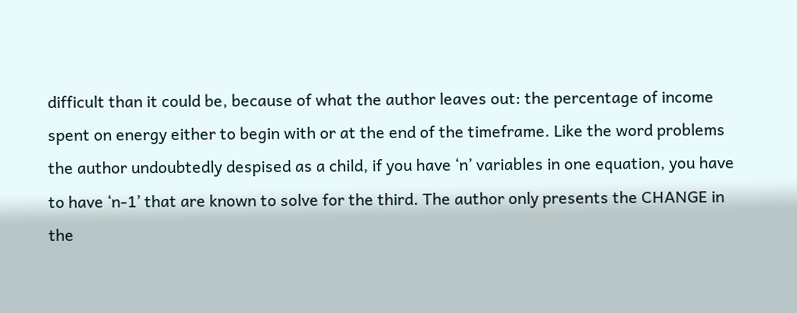difficult than it could be, because of what the author leaves out: the percentage of income spent on energy either to begin with or at the end of the timeframe. Like the word problems the author undoubtedly despised as a child, if you have ‘n’ variables in one equation, you have to have ‘n-1’ that are known to solve for the third. The author only presents the CHANGE in the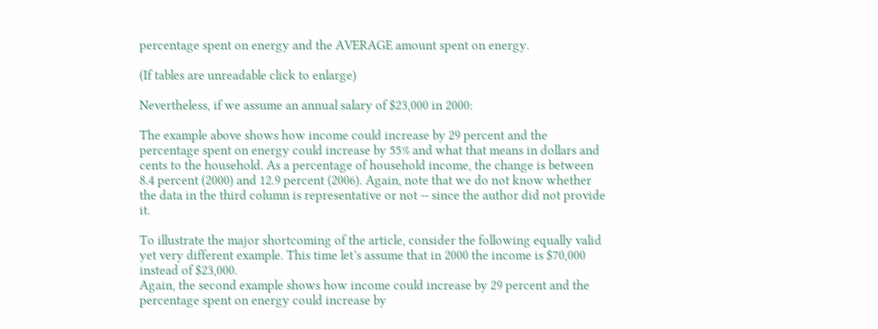percentage spent on energy and the AVERAGE amount spent on energy.

(If tables are unreadable click to enlarge)

Nevertheless, if we assume an annual salary of $23,000 in 2000:

The example above shows how income could increase by 29 percent and the percentage spent on energy could increase by 55% and what that means in dollars and cents to the household. As a percentage of household income, the change is between 8.4 percent (2000) and 12.9 percent (2006). Again, note that we do not know whether the data in the third column is representative or not -- since the author did not provide it.

To illustrate the major shortcoming of the article, consider the following equally valid yet very different example. This time let’s assume that in 2000 the income is $70,000 instead of $23,000.
Again, the second example shows how income could increase by 29 percent and the percentage spent on energy could increase by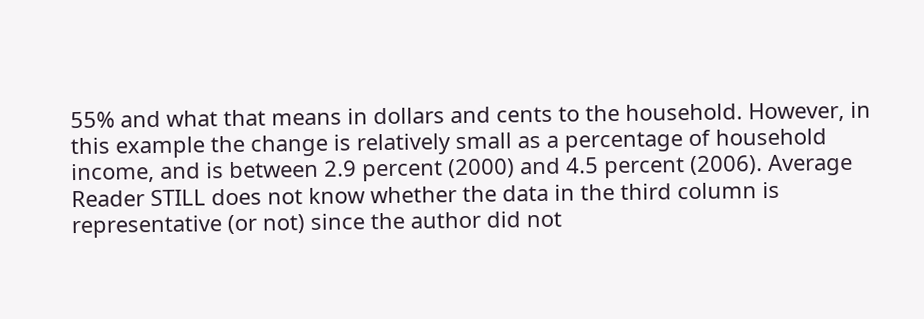55% and what that means in dollars and cents to the household. However, in this example the change is relatively small as a percentage of household income, and is between 2.9 percent (2000) and 4.5 percent (2006). Average Reader STILL does not know whether the data in the third column is representative (or not) since the author did not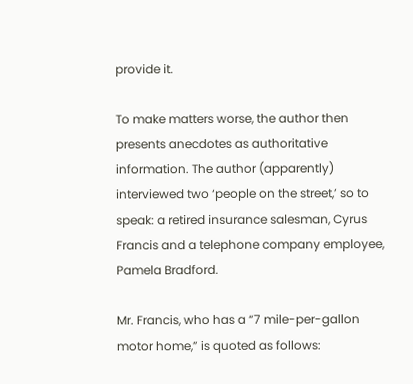provide it.

To make matters worse, the author then presents anecdotes as authoritative information. The author (apparently) interviewed two ‘people on the street,’ so to speak: a retired insurance salesman, Cyrus Francis and a telephone company employee, Pamela Bradford.

Mr. Francis, who has a “7 mile-per-gallon motor home,” is quoted as follows: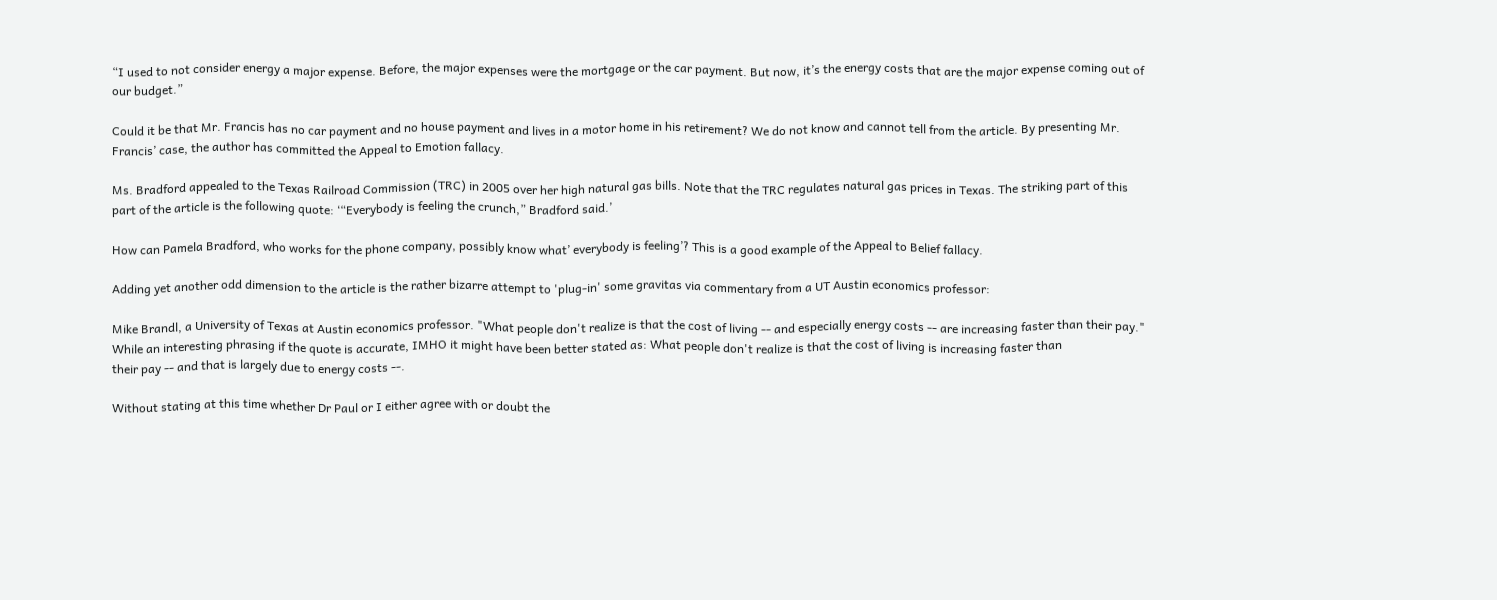“I used to not consider energy a major expense. Before, the major expenses were the mortgage or the car payment. But now, it’s the energy costs that are the major expense coming out of our budget.”

Could it be that Mr. Francis has no car payment and no house payment and lives in a motor home in his retirement? We do not know and cannot tell from the article. By presenting Mr. Francis’ case, the author has committed the Appeal to Emotion fallacy.

Ms. Bradford appealed to the Texas Railroad Commission (TRC) in 2005 over her high natural gas bills. Note that the TRC regulates natural gas prices in Texas. The striking part of this part of the article is the following quote: ‘“Everybody is feeling the crunch,” Bradford said.’

How can Pamela Bradford, who works for the phone company, possibly know what’ everybody is feeling’? This is a good example of the Appeal to Belief fallacy.

Adding yet another odd dimension to the article is the rather bizarre attempt to 'plug-in' some gravitas via commentary from a UT Austin economics professor:

Mike Brandl, a University of Texas at Austin economics professor. "What people don't realize is that the cost of living -- and especially energy costs -- are increasing faster than their pay."
While an interesting phrasing if the quote is accurate, IMHO it might have been better stated as: What people don't realize is that the cost of living is increasing faster than
their pay -- and that is largely due to energy costs --.

Without stating at this time whether Dr Paul or I either agree with or doubt the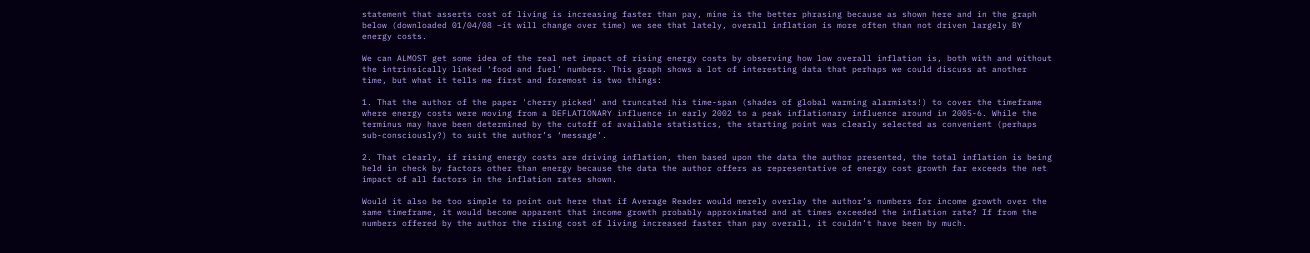statement that asserts cost of living is increasing faster than pay, mine is the better phrasing because as shown here and in the graph below (downloaded 01/04/08 –it will change over time) we see that lately, overall inflation is more often than not driven largely BY energy costs.

We can ALMOST get some idea of the real net impact of rising energy costs by observing how low overall inflation is, both with and without the intrinsically linked ‘food and fuel’ numbers. This graph shows a lot of interesting data that perhaps we could discuss at another time, but what it tells me first and foremost is two things:

1. That the author of the paper 'cherry picked' and truncated his time-span (shades of global warming alarmists!) to cover the timeframe where energy costs were moving from a DEFLATIONARY influence in early 2002 to a peak inflationary influence around in 2005-6. While the terminus may have been determined by the cutoff of available statistics, the starting point was clearly selected as convenient (perhaps sub-consciously?) to suit the author’s ‘message’.

2. That clearly, if rising energy costs are driving inflation, then based upon the data the author presented, the total inflation is being held in check by factors other than energy because the data the author offers as representative of energy cost growth far exceeds the net impact of all factors in the inflation rates shown.

Would it also be too simple to point out here that if Average Reader would merely overlay the author’s numbers for income growth over the same timeframe, it would become apparent that income growth probably approximated and at times exceeded the inflation rate? If from the numbers offered by the author the rising cost of living increased faster than pay overall, it couldn’t have been by much.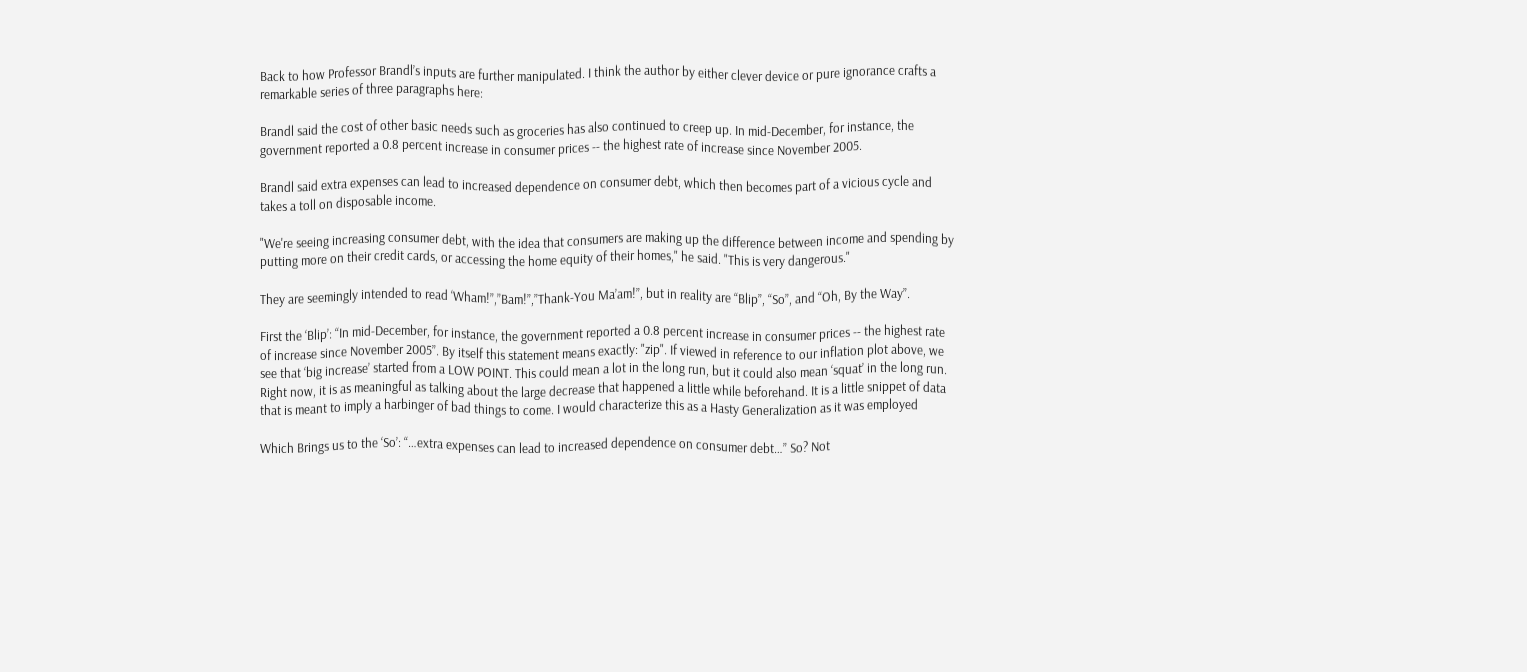Back to how Professor Brandl’s inputs are further manipulated. I think the author by either clever device or pure ignorance crafts a remarkable series of three paragraphs here:

Brandl said the cost of other basic needs such as groceries has also continued to creep up. In mid-December, for instance, the government reported a 0.8 percent increase in consumer prices -- the highest rate of increase since November 2005.

Brandl said extra expenses can lead to increased dependence on consumer debt, which then becomes part of a vicious cycle and takes a toll on disposable income.

"We're seeing increasing consumer debt, with the idea that consumers are making up the difference between income and spending by putting more on their credit cards, or accessing the home equity of their homes," he said. "This is very dangerous."

They are seemingly intended to read ‘Wham!”,”Bam!”,”Thank-You Ma’am!”, but in reality are “Blip”, “So”, and “Oh, By the Way”.

First the ‘Blip’: “In mid-December, for instance, the government reported a 0.8 percent increase in consumer prices -- the highest rate of increase since November 2005”. By itself this statement means exactly: "zip". If viewed in reference to our inflation plot above, we see that ‘big increase’ started from a LOW POINT. This could mean a lot in the long run, but it could also mean ‘squat’ in the long run. Right now, it is as meaningful as talking about the large decrease that happened a little while beforehand. It is a little snippet of data that is meant to imply a harbinger of bad things to come. I would characterize this as a Hasty Generalization as it was employed

Which Brings us to the ‘So’: “…extra expenses can lead to increased dependence on consumer debt…” So? Not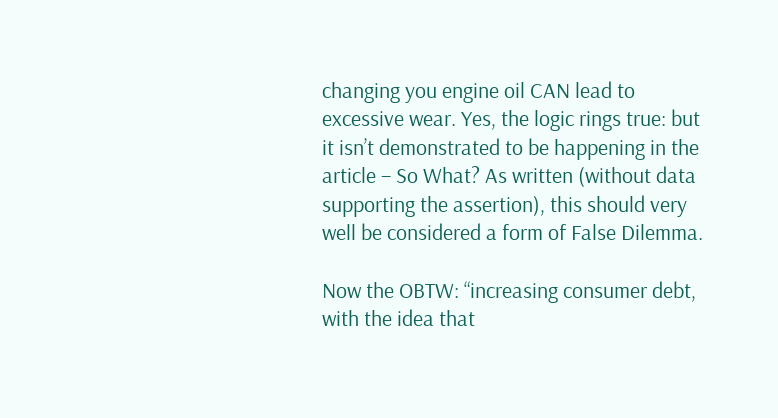changing you engine oil CAN lead to excessive wear. Yes, the logic rings true: but it isn’t demonstrated to be happening in the article – So What? As written (without data supporting the assertion), this should very well be considered a form of False Dilemma.

Now the OBTW: “increasing consumer debt, with the idea that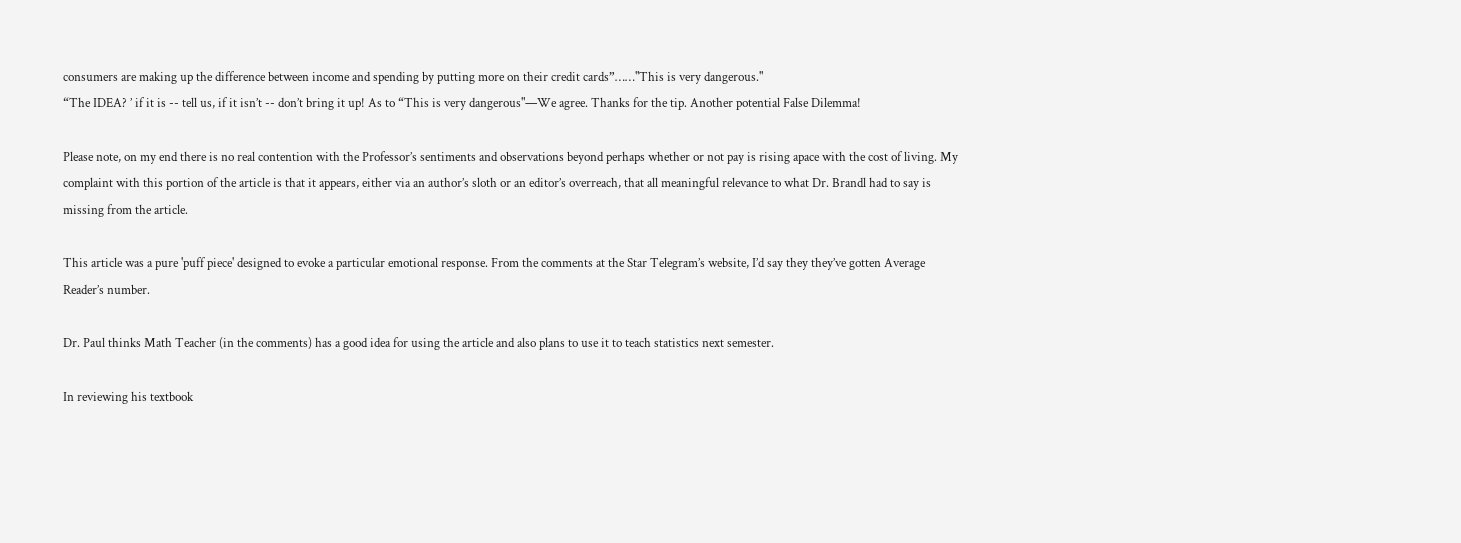consumers are making up the difference between income and spending by putting more on their credit cards”……"This is very dangerous."
“The IDEA? ’ if it is -- tell us, if it isn’t -- don’t bring it up! As to “This is very dangerous"—We agree. Thanks for the tip. Another potential False Dilemma!

Please note, on my end there is no real contention with the Professor’s sentiments and observations beyond perhaps whether or not pay is rising apace with the cost of living. My complaint with this portion of the article is that it appears, either via an author’s sloth or an editor’s overreach, that all meaningful relevance to what Dr. Brandl had to say is missing from the article.

This article was a pure 'puff piece' designed to evoke a particular emotional response. From the comments at the Star Telegram’s website, I’d say they they’ve gotten Average Reader’s number.

Dr. Paul thinks Math Teacher (in the comments) has a good idea for using the article and also plans to use it to teach statistics next semester.

In reviewing his textbook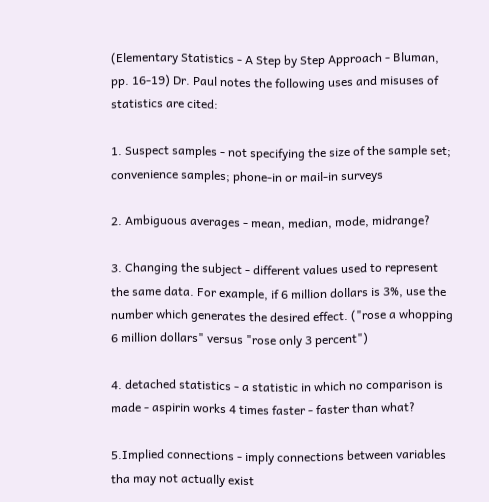(Elementary Statistics - A Step by Step Approach - Bluman, pp. 16-19) Dr. Paul notes the following uses and misuses of statistics are cited:

1. Suspect samples - not specifying the size of the sample set; convenience samples; phone-in or mail-in surveys

2. Ambiguous averages - mean, median, mode, midrange?

3. Changing the subject - different values used to represent the same data. For example, if 6 million dollars is 3%, use the number which generates the desired effect. ("rose a whopping 6 million dollars" versus "rose only 3 percent")

4. detached statistics - a statistic in which no comparison is made - aspirin works 4 times faster - faster than what?

5.Implied connections - imply connections between variables tha may not actually exist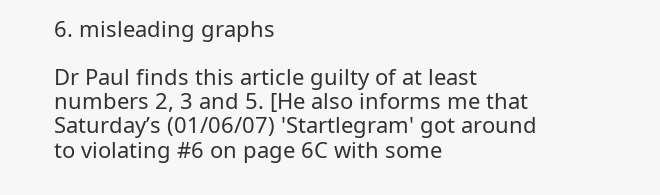6. misleading graphs

Dr Paul finds this article guilty of at least numbers 2, 3 and 5. [He also informs me that Saturday’s (01/06/07) 'Startlegram' got around to violating #6 on page 6C with some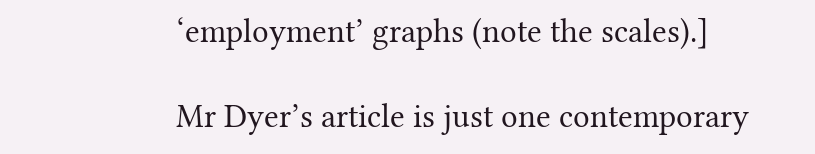‘employment’ graphs (note the scales).]

Mr Dyer’s article is just one contemporary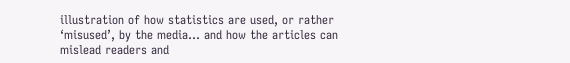illustration of how statistics are used, or rather ‘misused’, by the media... and how the articles can mislead readers and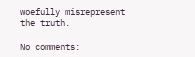woefully misrepresent the truth.

No comments: